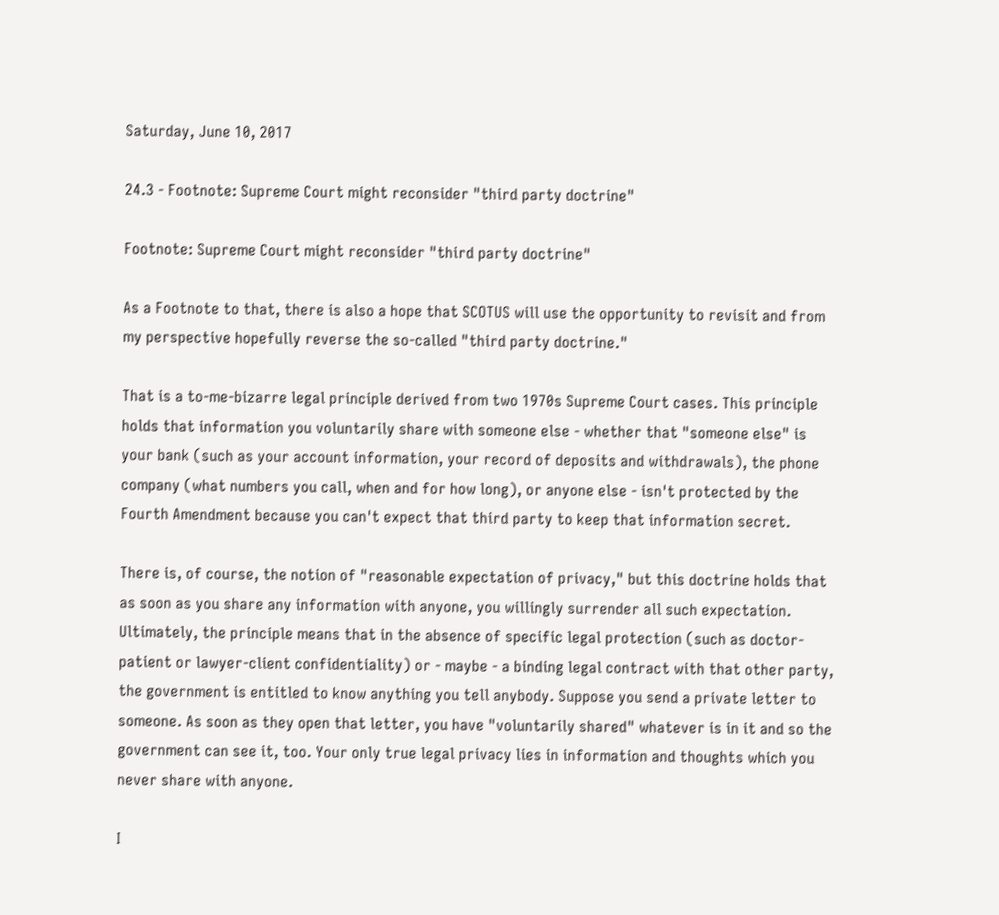Saturday, June 10, 2017

24.3 - Footnote: Supreme Court might reconsider "third party doctrine"

Footnote: Supreme Court might reconsider "third party doctrine"

As a Footnote to that, there is also a hope that SCOTUS will use the opportunity to revisit and from my perspective hopefully reverse the so-called "third party doctrine."

That is a to-me-bizarre legal principle derived from two 1970s Supreme Court cases. This principle holds that information you voluntarily share with someone else - whether that "someone else" is your bank (such as your account information, your record of deposits and withdrawals), the phone company (what numbers you call, when and for how long), or anyone else - isn't protected by the Fourth Amendment because you can't expect that third party to keep that information secret.

There is, of course, the notion of "reasonable expectation of privacy," but this doctrine holds that as soon as you share any information with anyone, you willingly surrender all such expectation. Ultimately, the principle means that in the absence of specific legal protection (such as doctor-patient or lawyer-client confidentiality) or - maybe - a binding legal contract with that other party, the government is entitled to know anything you tell anybody. Suppose you send a private letter to someone. As soon as they open that letter, you have "voluntarily shared" whatever is in it and so the government can see it, too. Your only true legal privacy lies in information and thoughts which you never share with anyone.

I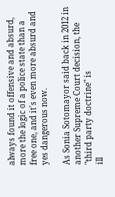always found it offensive and absurd, more the logic of a police state than a free one, and it's even more absurd and yes dangerous now.

As Sonia Sotomayor said back in 2012 in another Supreme Court decision, the "third party doctrine" is
ill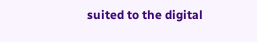suited to the digital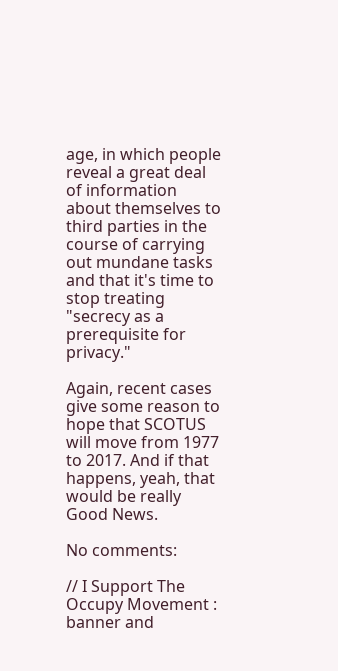age, in which people reveal a great deal of information about themselves to third parties in the course of carrying out mundane tasks
and that it's time to stop treating "secrecy as a prerequisite for privacy."

Again, recent cases give some reason to hope that SCOTUS will move from 1977 to 2017. And if that happens, yeah, that would be really Good News.

No comments:

// I Support The Occupy Movement : banner and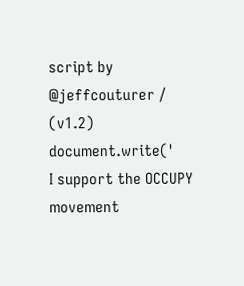script by @jeffcouturer / (v1.2) document.write('
I support the OCCUPY movement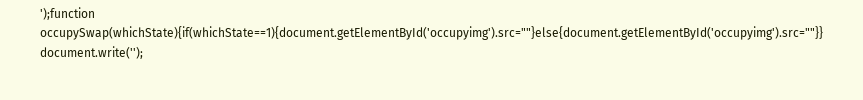');function occupySwap(whichState){if(whichState==1){document.getElementById('occupyimg').src=""}else{document.getElementById('occupyimg').src=""}} document.write('');